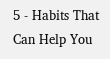5 - Habits That Can Help You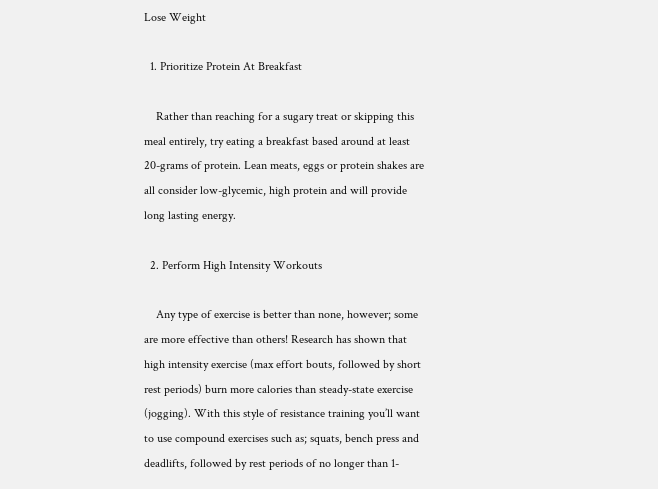Lose Weight

  1. Prioritize Protein At Breakfast

    Rather than reaching for a sugary treat or skipping this meal entirely, try eating a breakfast based around at least 20-grams of protein. Lean meats, eggs or protein shakes are all consider low-glycemic, high protein and will provide long lasting energy.

  2. Perform High Intensity Workouts

    Any type of exercise is better than none, however; some are more effective than others! Research has shown that high intensity exercise (max effort bouts, followed by short rest periods) burn more calories than steady-state exercise (jogging). With this style of resistance training you’ll want to use compound exercises such as; squats, bench press and deadlifts, followed by rest periods of no longer than 1-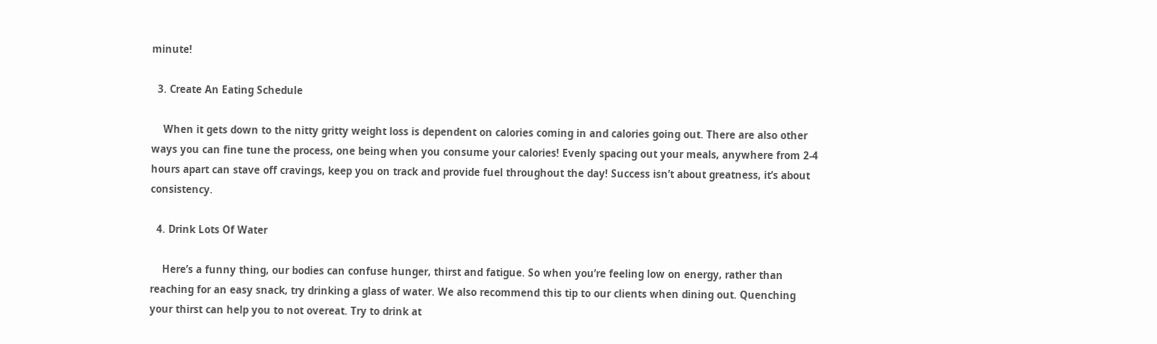minute!

  3. Create An Eating Schedule

    When it gets down to the nitty gritty weight loss is dependent on calories coming in and calories going out. There are also other ways you can fine tune the process, one being when you consume your calories! Evenly spacing out your meals, anywhere from 2-4 hours apart can stave off cravings, keep you on track and provide fuel throughout the day! Success isn’t about greatness, it’s about consistency.

  4. Drink Lots Of Water

    Here’s a funny thing, our bodies can confuse hunger, thirst and fatigue. So when you’re feeling low on energy, rather than reaching for an easy snack, try drinking a glass of water. We also recommend this tip to our clients when dining out. Quenching your thirst can help you to not overeat. Try to drink at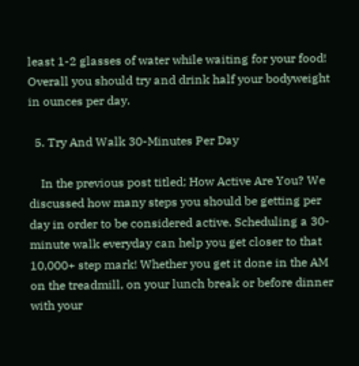least 1-2 glasses of water while waiting for your food! Overall you should try and drink half your bodyweight in ounces per day.

  5. Try And Walk 30-Minutes Per Day

    In the previous post titled; How Active Are You? We discussed how many steps you should be getting per day in order to be considered active. Scheduling a 30-minute walk everyday can help you get closer to that 10,000+ step mark! Whether you get it done in the AM on the treadmill, on your lunch break or before dinner with your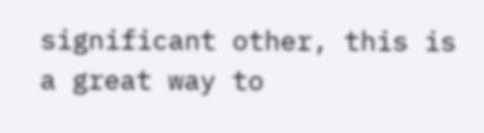significant other, this is a great way to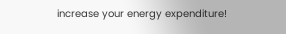increase your energy expenditure!